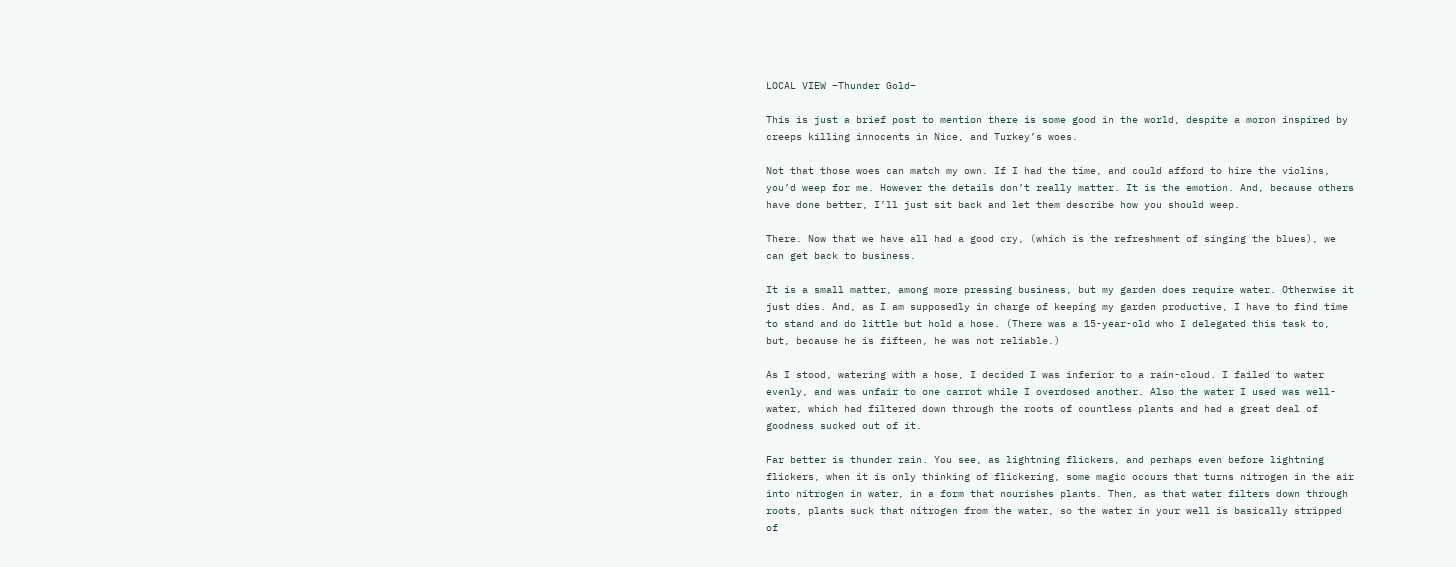LOCAL VIEW –Thunder Gold–

This is just a brief post to mention there is some good in the world, despite a moron inspired by creeps killing innocents in Nice, and Turkey’s woes.

Not that those woes can match my own. If I had the time, and could afford to hire the violins, you’d weep for me. However the details don’t really matter. It is the emotion. And, because others have done better, I’ll just sit back and let them describe how you should weep.

There. Now that we have all had a good cry, (which is the refreshment of singing the blues), we can get back to business.

It is a small matter, among more pressing business, but my garden does require water. Otherwise it just dies. And, as I am supposedly in charge of keeping my garden productive, I have to find time to stand and do little but hold a hose. (There was a 15-year-old who I delegated this task to, but, because he is fifteen, he was not reliable.)

As I stood, watering with a hose, I decided I was inferior to a rain-cloud. I failed to water evenly, and was unfair to one carrot while I overdosed another. Also the water I used was well-water, which had filtered down through the roots of countless plants and had a great deal of goodness sucked out of it.

Far better is thunder rain. You see, as lightning flickers, and perhaps even before lightning flickers, when it is only thinking of flickering, some magic occurs that turns nitrogen in the air into nitrogen in water, in a form that nourishes plants. Then, as that water filters down through roots, plants suck that nitrogen from the water, so the water in your well is basically stripped of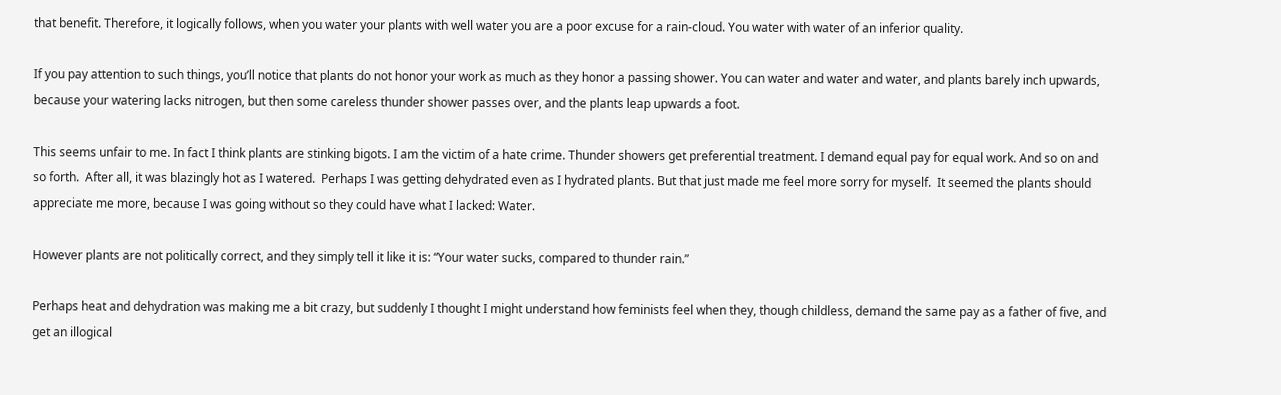that benefit. Therefore, it logically follows, when you water your plants with well water you are a poor excuse for a rain-cloud. You water with water of an inferior quality.

If you pay attention to such things, you’ll notice that plants do not honor your work as much as they honor a passing shower. You can water and water and water, and plants barely inch upwards, because your watering lacks nitrogen, but then some careless thunder shower passes over, and the plants leap upwards a foot.

This seems unfair to me. In fact I think plants are stinking bigots. I am the victim of a hate crime. Thunder showers get preferential treatment. I demand equal pay for equal work. And so on and so forth.  After all, it was blazingly hot as I watered.  Perhaps I was getting dehydrated even as I hydrated plants. But that just made me feel more sorry for myself.  It seemed the plants should appreciate me more, because I was going without so they could have what I lacked: Water.

However plants are not politically correct, and they simply tell it like it is: “Your water sucks, compared to thunder rain.”

Perhaps heat and dehydration was making me a bit crazy, but suddenly I thought I might understand how feminists feel when they, though childless, demand the same pay as a father of five, and get an illogical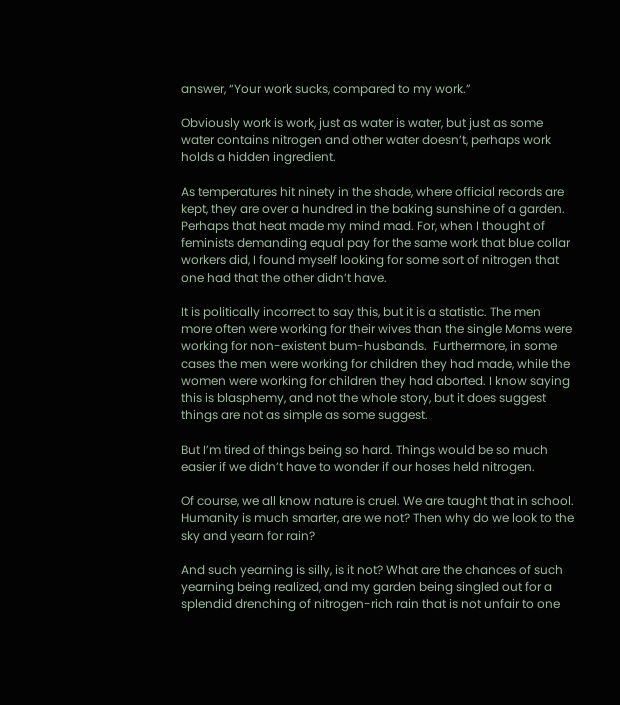answer, “Your work sucks, compared to my work.”

Obviously work is work, just as water is water, but just as some water contains nitrogen and other water doesn’t, perhaps work holds a hidden ingredient.

As temperatures hit ninety in the shade, where official records are kept, they are over a hundred in the baking sunshine of a garden. Perhaps that heat made my mind mad. For, when I thought of feminists demanding equal pay for the same work that blue collar workers did, I found myself looking for some sort of nitrogen that one had that the other didn’t have.

It is politically incorrect to say this, but it is a statistic. The men more often were working for their wives than the single Moms were working for non-existent bum-husbands.  Furthermore, in some cases the men were working for children they had made, while the women were working for children they had aborted. I know saying this is blasphemy, and not the whole story, but it does suggest things are not as simple as some suggest.

But I’m tired of things being so hard. Things would be so much easier if we didn’t have to wonder if our hoses held nitrogen.

Of course, we all know nature is cruel. We are taught that in school. Humanity is much smarter, are we not? Then why do we look to the sky and yearn for rain?

And such yearning is silly, is it not? What are the chances of such yearning being realized, and my garden being singled out for a splendid drenching of nitrogen-rich rain that is not unfair to one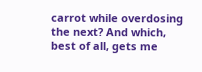carrot while overdosing the next? And which, best of all, gets me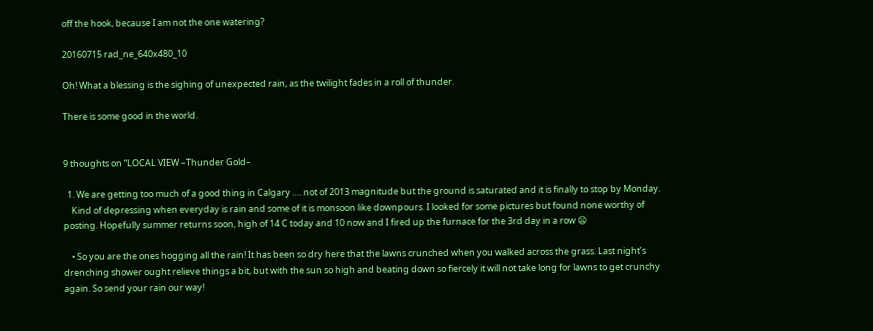off the hook, because I am not the one watering?

20160715 rad_ne_640x480_10

Oh! What a blessing is the sighing of unexpected rain, as the twilight fades in a roll of thunder.

There is some good in the world.


9 thoughts on “LOCAL VIEW –Thunder Gold–

  1. We are getting too much of a good thing in Calgary …. not of 2013 magnitude but the ground is saturated and it is finally to stop by Monday.
    Kind of depressing when everyday is rain and some of it is monsoon like downpours. I looked for some pictures but found none worthy of posting. Hopefully summer returns soon, high of 14 C today and 10 now and I fired up the furnace for the 3rd day in a row 😦

    • So you are the ones hogging all the rain! It has been so dry here that the lawns crunched when you walked across the grass. Last night’s drenching shower ought relieve things a bit, but with the sun so high and beating down so fiercely it will not take long for lawns to get crunchy again. So send your rain our way!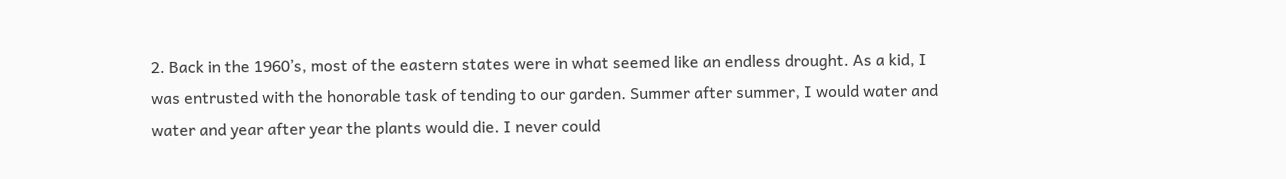2. Back in the 1960’s, most of the eastern states were in what seemed like an endless drought. As a kid, I was entrusted with the honorable task of tending to our garden. Summer after summer, I would water and water and year after year the plants would die. I never could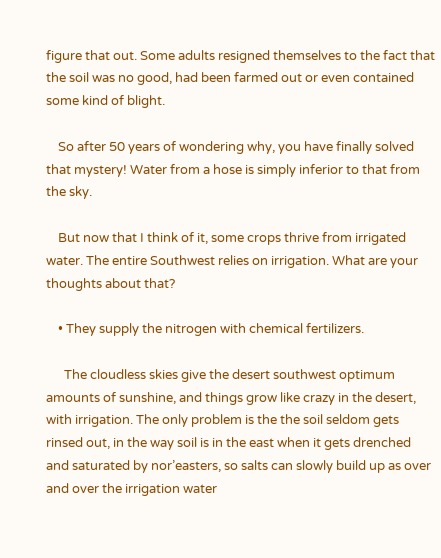figure that out. Some adults resigned themselves to the fact that the soil was no good, had been farmed out or even contained some kind of blight.

    So after 50 years of wondering why, you have finally solved that mystery! Water from a hose is simply inferior to that from the sky.

    But now that I think of it, some crops thrive from irrigated water. The entire Southwest relies on irrigation. What are your thoughts about that?

    • They supply the nitrogen with chemical fertilizers.

      The cloudless skies give the desert southwest optimum amounts of sunshine, and things grow like crazy in the desert, with irrigation. The only problem is the the soil seldom gets rinsed out, in the way soil is in the east when it gets drenched and saturated by nor’easters, so salts can slowly build up as over and over the irrigation water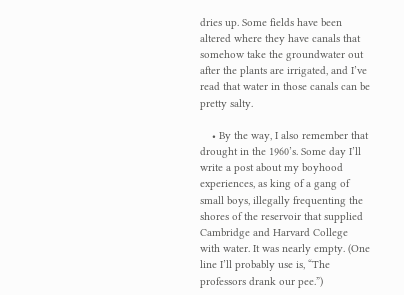dries up. Some fields have been altered where they have canals that somehow take the groundwater out after the plants are irrigated, and I’ve read that water in those canals can be pretty salty.

    • By the way, I also remember that drought in the 1960’s. Some day I’ll write a post about my boyhood experiences, as king of a gang of small boys, illegally frequenting the shores of the reservoir that supplied Cambridge and Harvard College with water. It was nearly empty. (One line I’ll probably use is, “The professors drank our pee.”)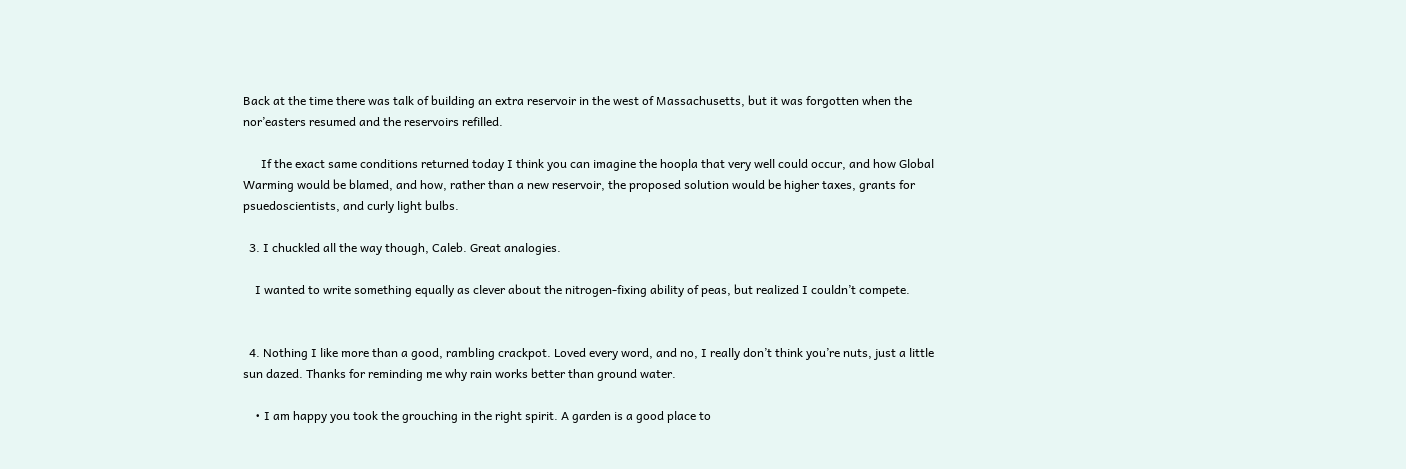Back at the time there was talk of building an extra reservoir in the west of Massachusetts, but it was forgotten when the nor’easters resumed and the reservoirs refilled.

      If the exact same conditions returned today I think you can imagine the hoopla that very well could occur, and how Global Warming would be blamed, and how, rather than a new reservoir, the proposed solution would be higher taxes, grants for psuedoscientists, and curly light bulbs.

  3. I chuckled all the way though, Caleb. Great analogies.

    I wanted to write something equally as clever about the nitrogen-fixing ability of peas, but realized I couldn’t compete.


  4. Nothing I like more than a good, rambling crackpot. Loved every word, and no, I really don’t think you’re nuts, just a little sun dazed. Thanks for reminding me why rain works better than ground water.

    • I am happy you took the grouching in the right spirit. A garden is a good place to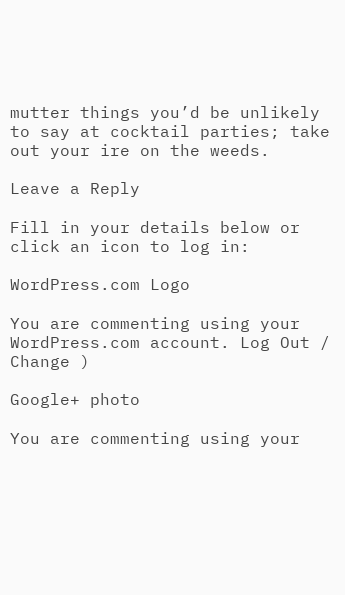mutter things you’d be unlikely to say at cocktail parties; take out your ire on the weeds.

Leave a Reply

Fill in your details below or click an icon to log in:

WordPress.com Logo

You are commenting using your WordPress.com account. Log Out /  Change )

Google+ photo

You are commenting using your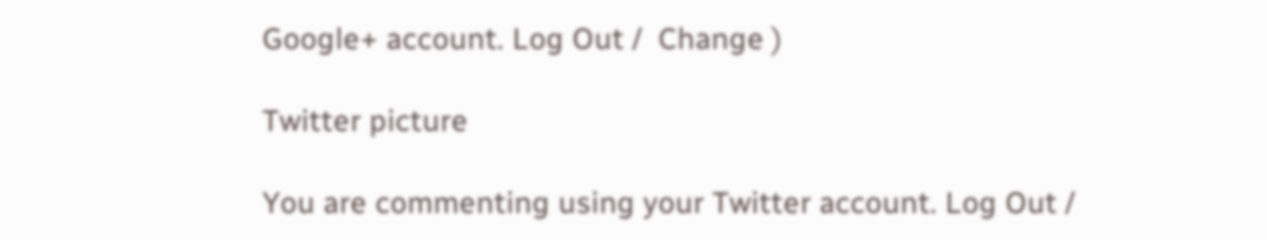Google+ account. Log Out /  Change )

Twitter picture

You are commenting using your Twitter account. Log Out /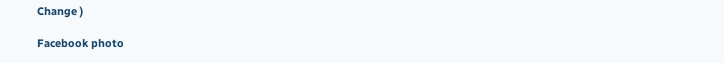Change )

Facebook photo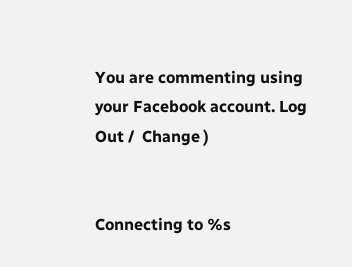You are commenting using your Facebook account. Log Out /  Change )


Connecting to %s